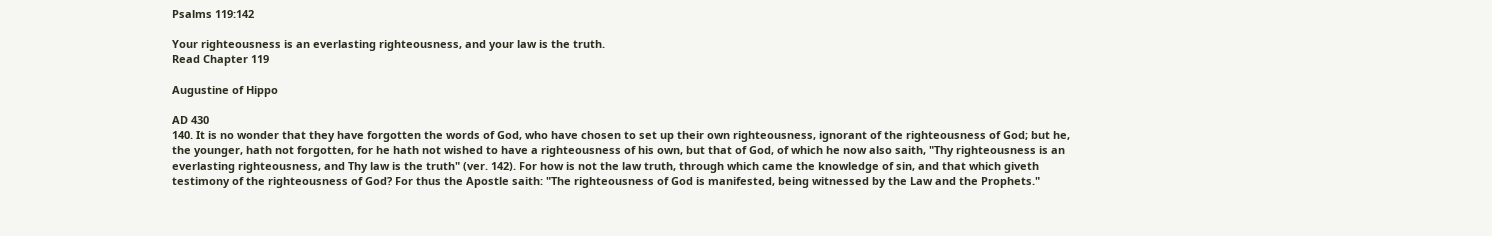Psalms 119:142

Your righteousness is an everlasting righteousness, and your law is the truth.
Read Chapter 119

Augustine of Hippo

AD 430
140. It is no wonder that they have forgotten the words of God, who have chosen to set up their own righteousness, ignorant of the righteousness of God; but he, the younger, hath not forgotten, for he hath not wished to have a righteousness of his own, but that of God, of which he now also saith, "Thy righteousness is an everlasting righteousness, and Thy law is the truth" (ver. 142). For how is not the law truth, through which came the knowledge of sin, and that which giveth testimony of the righteousness of God? For thus the Apostle saith: "The righteousness of God is manifested, being witnessed by the Law and the Prophets."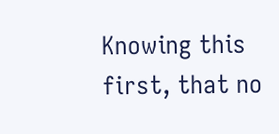Knowing this first, that no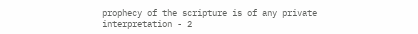prophecy of the scripture is of any private interpretation - 2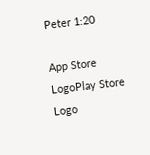Peter 1:20

App Store LogoPlay Store Logo